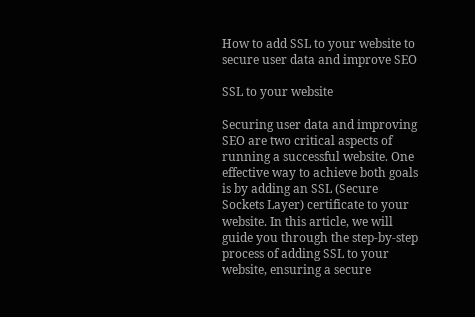How to add SSL to your website to secure user data and improve SEO

SSL to your website

Securing user data and improving SEO are two critical aspects of running a successful website. One effective way to achieve both goals is by adding an SSL (Secure Sockets Layer) certificate to your website. In this article, we will guide you through the step-by-step process of adding SSL to your website, ensuring a secure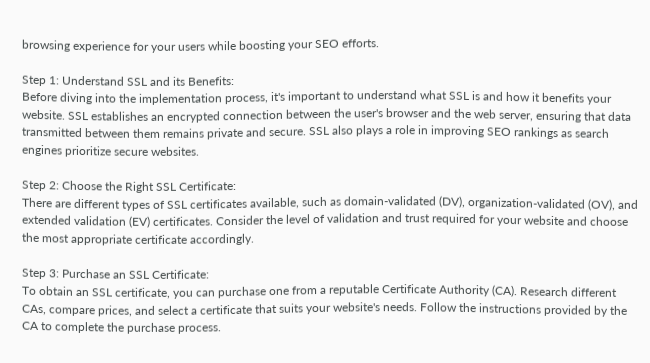browsing experience for your users while boosting your SEO efforts.

Step 1: Understand SSL and its Benefits:
Before diving into the implementation process, it's important to understand what SSL is and how it benefits your website. SSL establishes an encrypted connection between the user's browser and the web server, ensuring that data transmitted between them remains private and secure. SSL also plays a role in improving SEO rankings as search engines prioritize secure websites.

Step 2: Choose the Right SSL Certificate:
There are different types of SSL certificates available, such as domain-validated (DV), organization-validated (OV), and extended validation (EV) certificates. Consider the level of validation and trust required for your website and choose the most appropriate certificate accordingly.

Step 3: Purchase an SSL Certificate:
To obtain an SSL certificate, you can purchase one from a reputable Certificate Authority (CA). Research different CAs, compare prices, and select a certificate that suits your website's needs. Follow the instructions provided by the CA to complete the purchase process.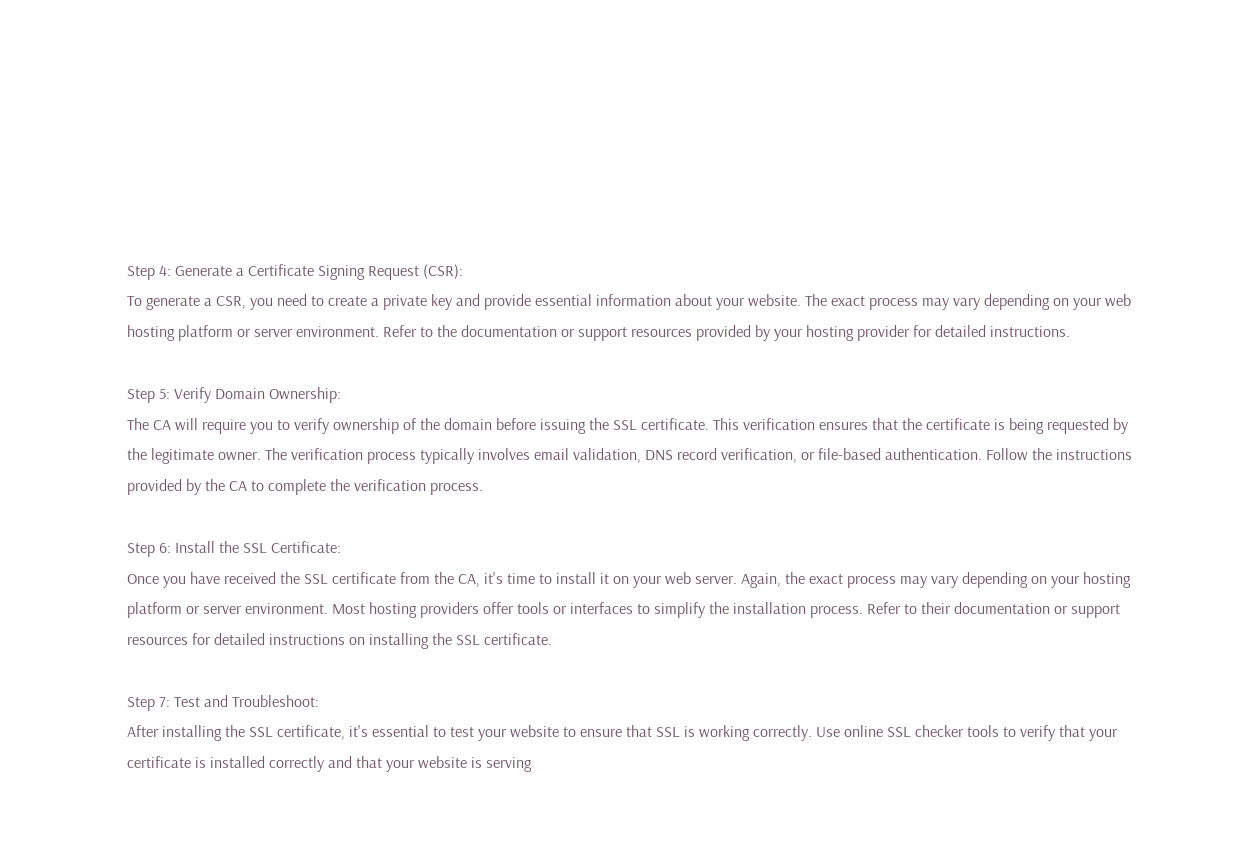Step 4: Generate a Certificate Signing Request (CSR):
To generate a CSR, you need to create a private key and provide essential information about your website. The exact process may vary depending on your web hosting platform or server environment. Refer to the documentation or support resources provided by your hosting provider for detailed instructions.

Step 5: Verify Domain Ownership:
The CA will require you to verify ownership of the domain before issuing the SSL certificate. This verification ensures that the certificate is being requested by the legitimate owner. The verification process typically involves email validation, DNS record verification, or file-based authentication. Follow the instructions provided by the CA to complete the verification process.

Step 6: Install the SSL Certificate:
Once you have received the SSL certificate from the CA, it's time to install it on your web server. Again, the exact process may vary depending on your hosting platform or server environment. Most hosting providers offer tools or interfaces to simplify the installation process. Refer to their documentation or support resources for detailed instructions on installing the SSL certificate.

Step 7: Test and Troubleshoot:
After installing the SSL certificate, it's essential to test your website to ensure that SSL is working correctly. Use online SSL checker tools to verify that your certificate is installed correctly and that your website is serving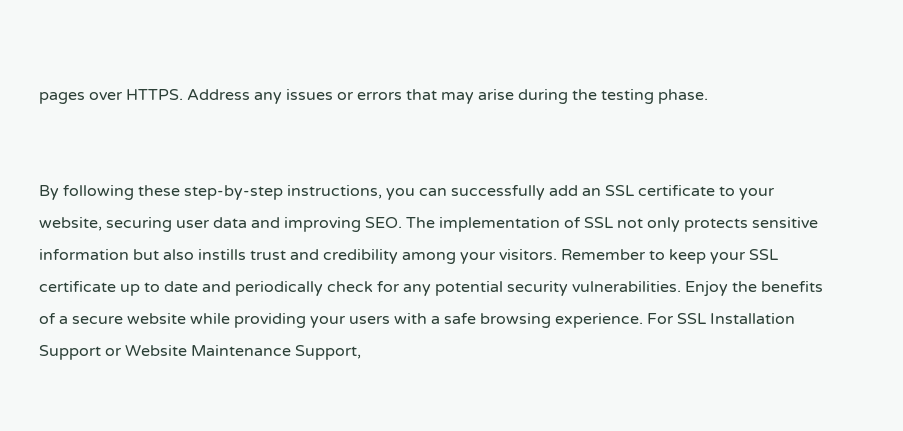pages over HTTPS. Address any issues or errors that may arise during the testing phase.


By following these step-by-step instructions, you can successfully add an SSL certificate to your website, securing user data and improving SEO. The implementation of SSL not only protects sensitive information but also instills trust and credibility among your visitors. Remember to keep your SSL certificate up to date and periodically check for any potential security vulnerabilities. Enjoy the benefits of a secure website while providing your users with a safe browsing experience. For SSL Installation Support or Website Maintenance Support,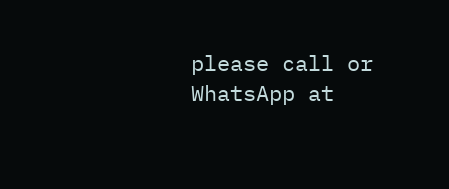please call or WhatsApp at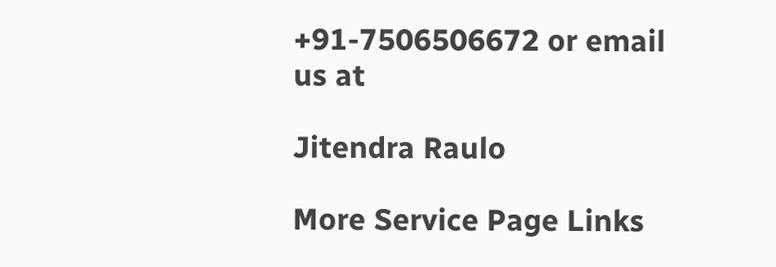+91-7506506672 or email us at

Jitendra Raulo

More Service Page Links